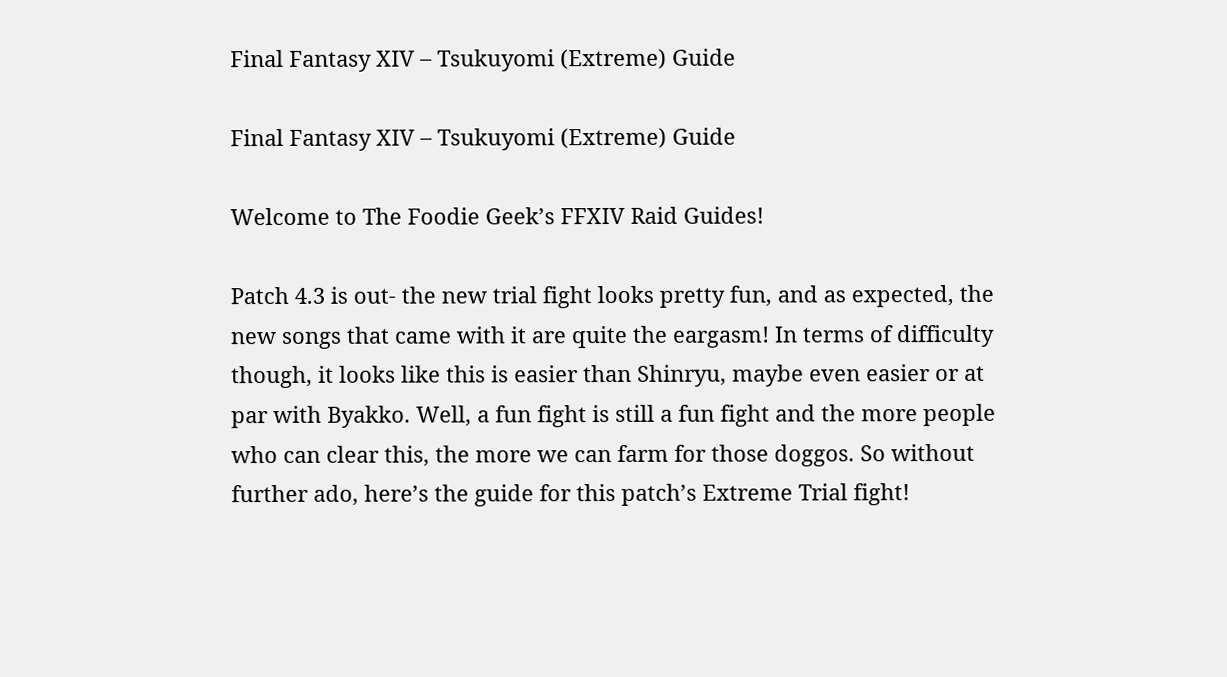Final Fantasy XIV – Tsukuyomi (Extreme) Guide

Final Fantasy XIV – Tsukuyomi (Extreme) Guide

Welcome to The Foodie Geek’s FFXIV Raid Guides!

Patch 4.3 is out- the new trial fight looks pretty fun, and as expected, the new songs that came with it are quite the eargasm! In terms of difficulty though, it looks like this is easier than Shinryu, maybe even easier or at par with Byakko. Well, a fun fight is still a fun fight and the more people who can clear this, the more we can farm for those doggos. So without further ado, here’s the guide for this patch’s Extreme Trial fight!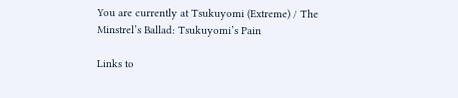You are currently at Tsukuyomi (Extreme) / The Minstrel’s Ballad: Tsukuyomi’s Pain

Links to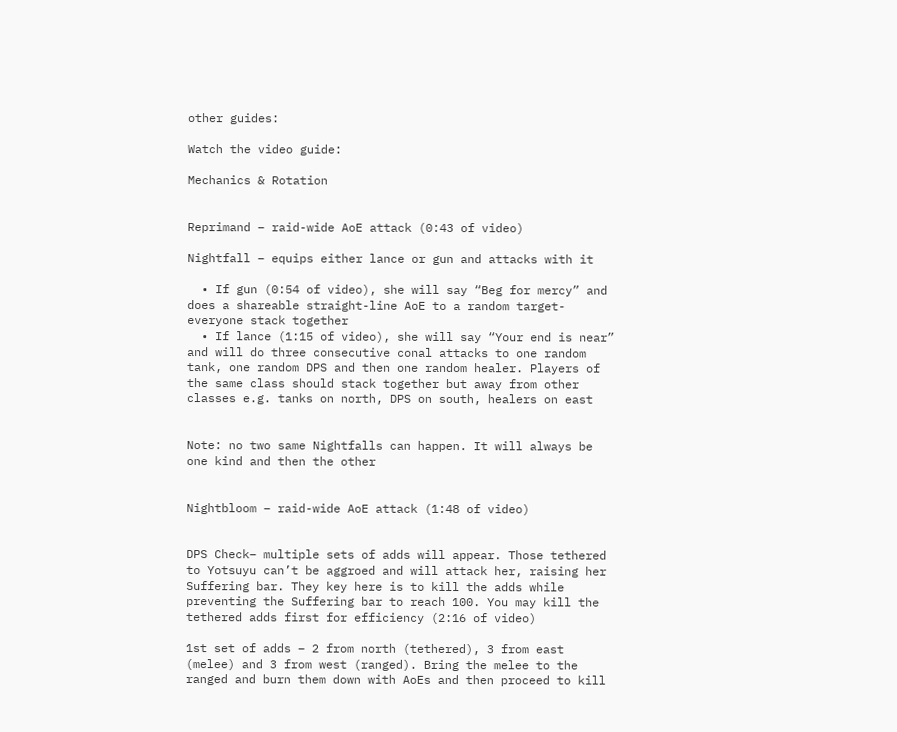other guides:

Watch the video guide:

Mechanics & Rotation


Reprimand – raid-wide AoE attack (0:43 of video)

Nightfall – equips either lance or gun and attacks with it

  • If gun (0:54 of video), she will say “Beg for mercy” and does a shareable straight-line AoE to a random target- everyone stack together
  • If lance (1:15 of video), she will say “Your end is near” and will do three consecutive conal attacks to one random tank, one random DPS and then one random healer. Players of the same class should stack together but away from other classes e.g. tanks on north, DPS on south, healers on east


Note: no two same Nightfalls can happen. It will always be one kind and then the other


Nightbloom – raid-wide AoE attack (1:48 of video)


DPS Check– multiple sets of adds will appear. Those tethered to Yotsuyu can’t be aggroed and will attack her, raising her Suffering bar. They key here is to kill the adds while preventing the Suffering bar to reach 100. You may kill the tethered adds first for efficiency (2:16 of video)

1st set of adds – 2 from north (tethered), 3 from east (melee) and 3 from west (ranged). Bring the melee to the ranged and burn them down with AoEs and then proceed to kill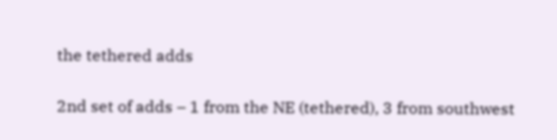the tethered adds

2nd set of adds – 1 from the NE (tethered), 3 from southwest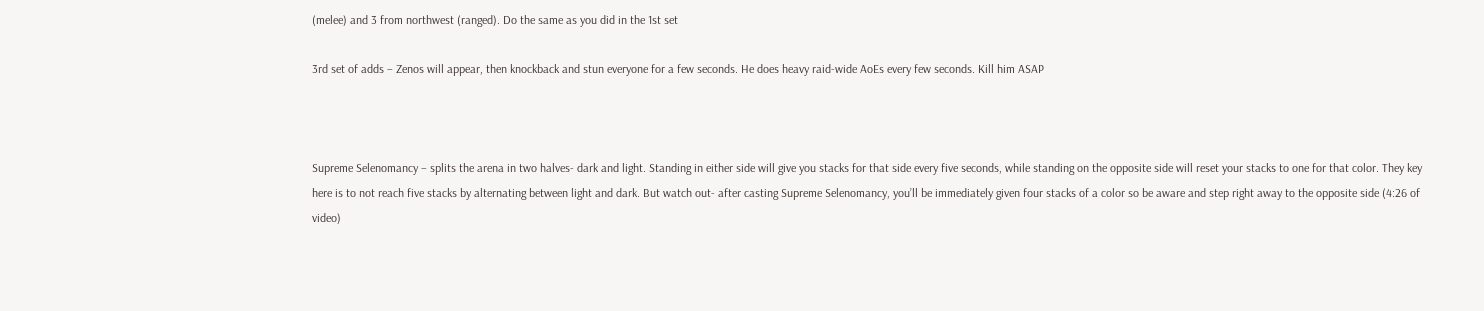(melee) and 3 from northwest (ranged). Do the same as you did in the 1st set

3rd set of adds – Zenos will appear, then knockback and stun everyone for a few seconds. He does heavy raid-wide AoEs every few seconds. Kill him ASAP



Supreme Selenomancy – splits the arena in two halves- dark and light. Standing in either side will give you stacks for that side every five seconds, while standing on the opposite side will reset your stacks to one for that color. They key here is to not reach five stacks by alternating between light and dark. But watch out- after casting Supreme Selenomancy, you’ll be immediately given four stacks of a color so be aware and step right away to the opposite side (4:26 of video)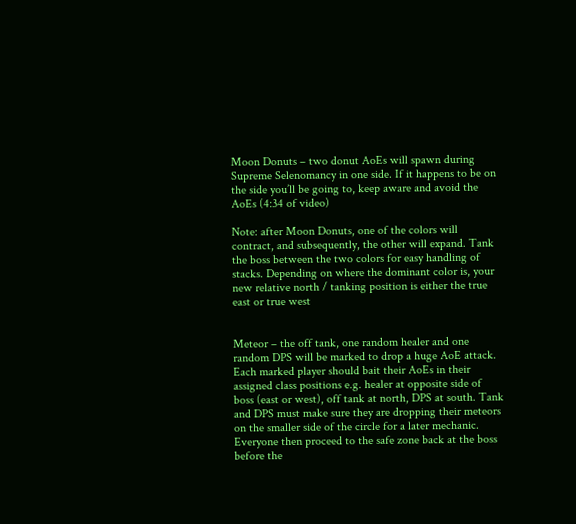Moon Donuts – two donut AoEs will spawn during Supreme Selenomancy in one side. If it happens to be on the side you’ll be going to, keep aware and avoid the AoEs (4:34 of video)

Note: after Moon Donuts, one of the colors will contract, and subsequently, the other will expand. Tank the boss between the two colors for easy handling of stacks. Depending on where the dominant color is, your new relative north / tanking position is either the true east or true west


Meteor – the off tank, one random healer and one random DPS will be marked to drop a huge AoE attack. Each marked player should bait their AoEs in their assigned class positions e.g. healer at opposite side of boss (east or west), off tank at north, DPS at south. Tank and DPS must make sure they are dropping their meteors on the smaller side of the circle for a later mechanic. Everyone then proceed to the safe zone back at the boss before the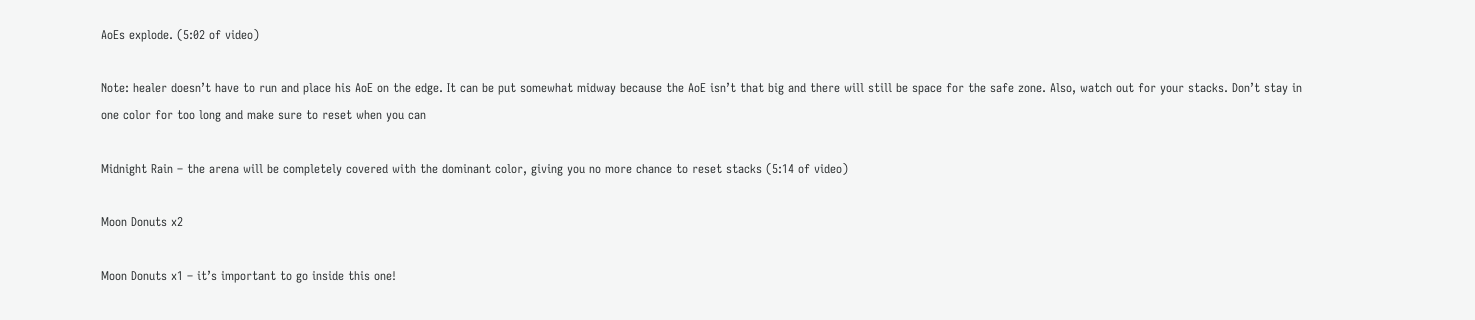AoEs explode. (5:02 of video)

Note: healer doesn’t have to run and place his AoE on the edge. It can be put somewhat midway because the AoE isn’t that big and there will still be space for the safe zone. Also, watch out for your stacks. Don’t stay in one color for too long and make sure to reset when you can

Midnight Rain – the arena will be completely covered with the dominant color, giving you no more chance to reset stacks (5:14 of video)

Moon Donuts x2

Moon Donuts x1 – it’s important to go inside this one!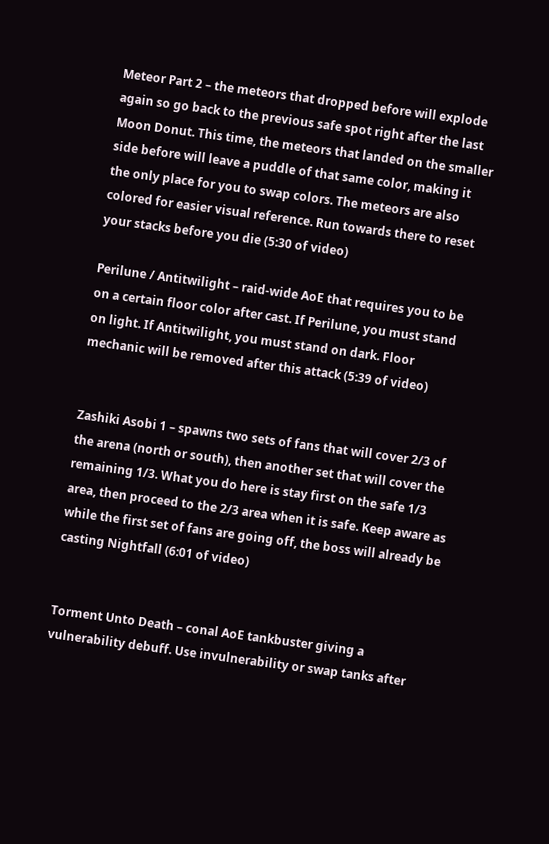Meteor Part 2 – the meteors that dropped before will explode again so go back to the previous safe spot right after the last Moon Donut. This time, the meteors that landed on the smaller side before will leave a puddle of that same color, making it the only place for you to swap colors. The meteors are also colored for easier visual reference. Run towards there to reset your stacks before you die (5:30 of video)

Perilune / Antitwilight – raid-wide AoE that requires you to be on a certain floor color after cast. If Perilune, you must stand on light. If Antitwilight, you must stand on dark. Floor mechanic will be removed after this attack (5:39 of video)


Zashiki Asobi 1 – spawns two sets of fans that will cover 2/3 of the arena (north or south), then another set that will cover the remaining 1/3. What you do here is stay first on the safe 1/3 area, then proceed to the 2/3 area when it is safe. Keep aware as while the first set of fans are going off, the boss will already be casting Nightfall (6:01 of video)


Torment Unto Death – conal AoE tankbuster giving a vulnerability debuff. Use invulnerability or swap tanks after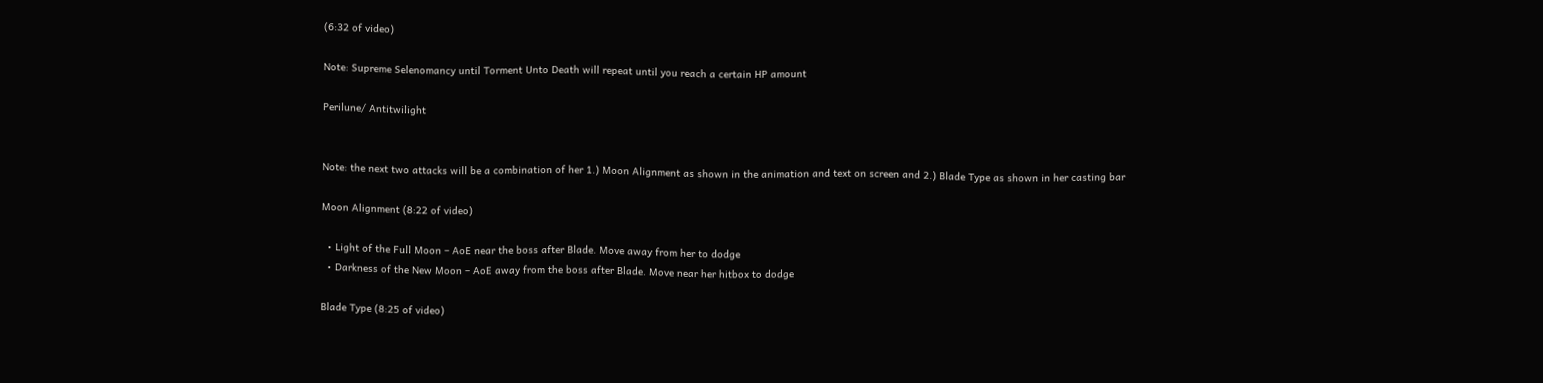(6:32 of video)

Note: Supreme Selenomancy until Torment Unto Death will repeat until you reach a certain HP amount

Perilune/ Antitwilight


Note: the next two attacks will be a combination of her 1.) Moon Alignment as shown in the animation and text on screen and 2.) Blade Type as shown in her casting bar

Moon Alignment (8:22 of video)

  • Light of the Full Moon – AoE near the boss after Blade. Move away from her to dodge
  • Darkness of the New Moon – AoE away from the boss after Blade. Move near her hitbox to dodge

Blade Type (8:25 of video)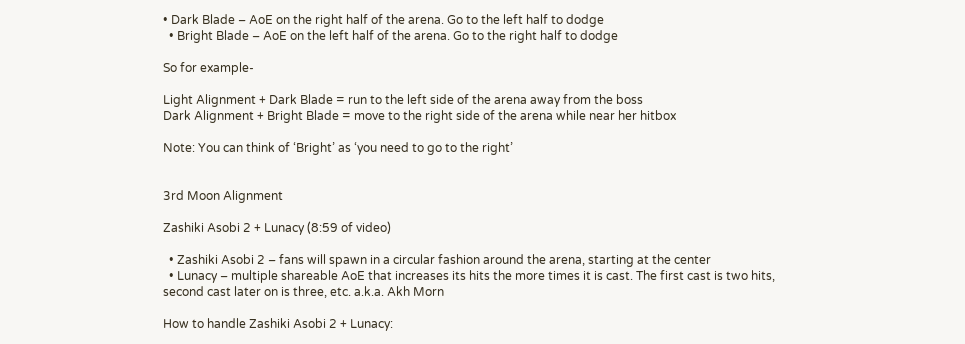• Dark Blade – AoE on the right half of the arena. Go to the left half to dodge
  • Bright Blade – AoE on the left half of the arena. Go to the right half to dodge

So for example-

Light Alignment + Dark Blade = run to the left side of the arena away from the boss
Dark Alignment + Bright Blade = move to the right side of the arena while near her hitbox

Note: You can think of ‘Bright’ as ‘you need to go to the right’


3rd Moon Alignment

Zashiki Asobi 2 + Lunacy (8:59 of video)

  • Zashiki Asobi 2 – fans will spawn in a circular fashion around the arena, starting at the center
  • Lunacy – multiple shareable AoE that increases its hits the more times it is cast. The first cast is two hits, second cast later on is three, etc. a.k.a. Akh Morn

How to handle Zashiki Asobi 2 + Lunacy: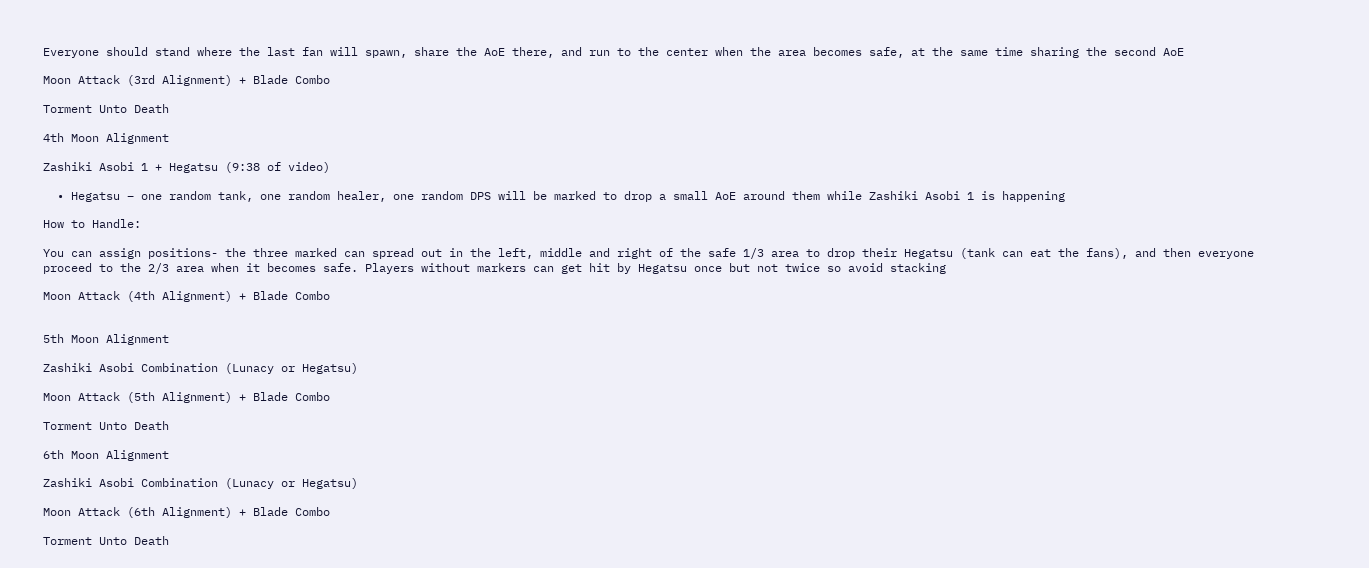Everyone should stand where the last fan will spawn, share the AoE there, and run to the center when the area becomes safe, at the same time sharing the second AoE

Moon Attack (3rd Alignment) + Blade Combo

Torment Unto Death

4th Moon Alignment

Zashiki Asobi 1 + Hegatsu (9:38 of video)

  • Hegatsu – one random tank, one random healer, one random DPS will be marked to drop a small AoE around them while Zashiki Asobi 1 is happening

How to Handle:

You can assign positions- the three marked can spread out in the left, middle and right of the safe 1/3 area to drop their Hegatsu (tank can eat the fans), and then everyone proceed to the 2/3 area when it becomes safe. Players without markers can get hit by Hegatsu once but not twice so avoid stacking

Moon Attack (4th Alignment) + Blade Combo


5th Moon Alignment

Zashiki Asobi Combination (Lunacy or Hegatsu)

Moon Attack (5th Alignment) + Blade Combo

Torment Unto Death

6th Moon Alignment

Zashiki Asobi Combination (Lunacy or Hegatsu)

Moon Attack (6th Alignment) + Blade Combo

Torment Unto Death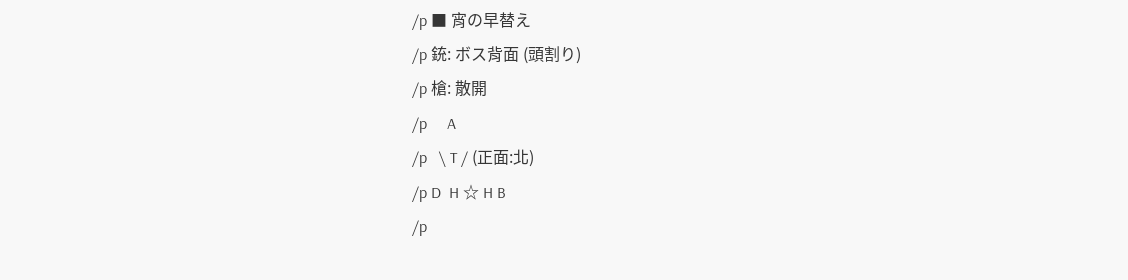/p ■ 宵の早替え
/p 銃: ボス背面 (頭割り)
/p 槍: 散開
/p     A
/p   \ T / (正面:北)
/p D  H ☆ H B
/p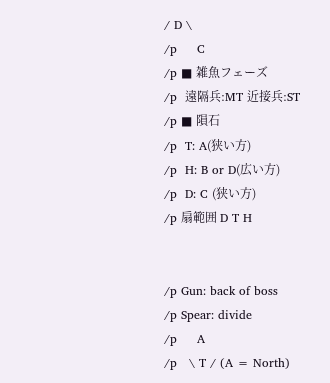/ D \
/p     C
/p ■ 雑魚フェーズ
/p  遠隔兵:MT 近接兵:ST
/p ■ 隕石
/p  T: A(狭い方)
/p  H: B or D(広い方)
/p  D: C (狭い方)
/p 扇範囲 D T H


/p Gun: back of boss
/p Spear: divide
/p     A
/p   \ T / (A = North)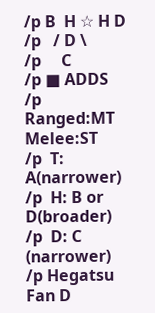/p B  H ☆ H D
/p   / D \
/p     C
/p ■ ADDS
/p  Ranged:MT Melee:ST
/p  T: A(narrower)
/p  H: B or D(broader)
/p  D: C (narrower)
/p Hegatsu Fan D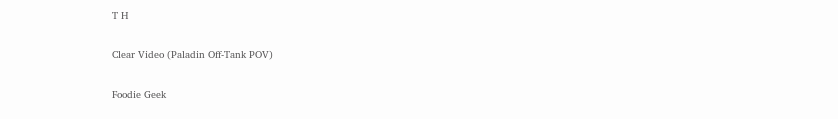T H

Clear Video (Paladin Off-Tank POV)

Foodie Geek